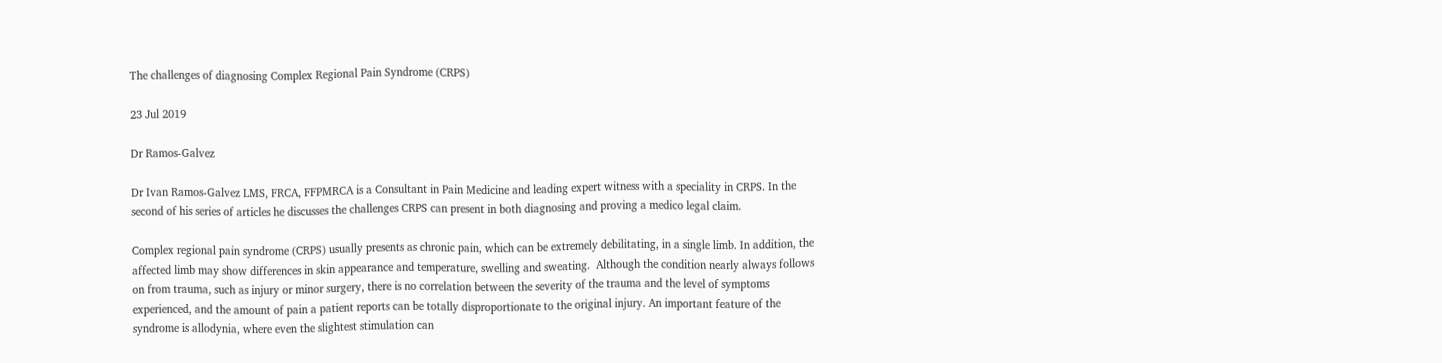The challenges of diagnosing Complex Regional Pain Syndrome (CRPS)

23 Jul 2019

Dr Ramos-Galvez

Dr Ivan Ramos-Galvez LMS, FRCA, FFPMRCA is a Consultant in Pain Medicine and leading expert witness with a speciality in CRPS. In the second of his series of articles he discusses the challenges CRPS can present in both diagnosing and proving a medico legal claim.

Complex regional pain syndrome (CRPS) usually presents as chronic pain, which can be extremely debilitating, in a single limb. In addition, the affected limb may show differences in skin appearance and temperature, swelling and sweating.  Although the condition nearly always follows on from trauma, such as injury or minor surgery, there is no correlation between the severity of the trauma and the level of symptoms experienced, and the amount of pain a patient reports can be totally disproportionate to the original injury. An important feature of the syndrome is allodynia, where even the slightest stimulation can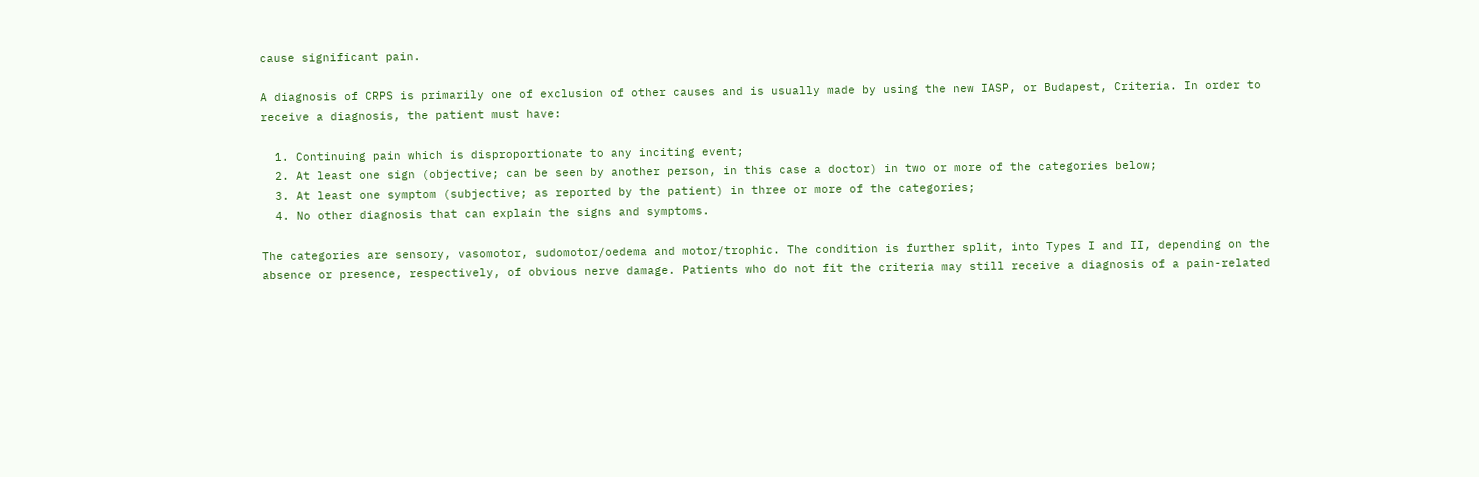cause significant pain.

A diagnosis of CRPS is primarily one of exclusion of other causes and is usually made by using the new IASP, or Budapest, Criteria. In order to receive a diagnosis, the patient must have:

  1. Continuing pain which is disproportionate to any inciting event;
  2. At least one sign (objective; can be seen by another person, in this case a doctor) in two or more of the categories below;
  3. At least one symptom (subjective; as reported by the patient) in three or more of the categories;
  4. No other diagnosis that can explain the signs and symptoms.

The categories are sensory, vasomotor, sudomotor/oedema and motor/trophic. The condition is further split, into Types I and II, depending on the absence or presence, respectively, of obvious nerve damage. Patients who do not fit the criteria may still receive a diagnosis of a pain-related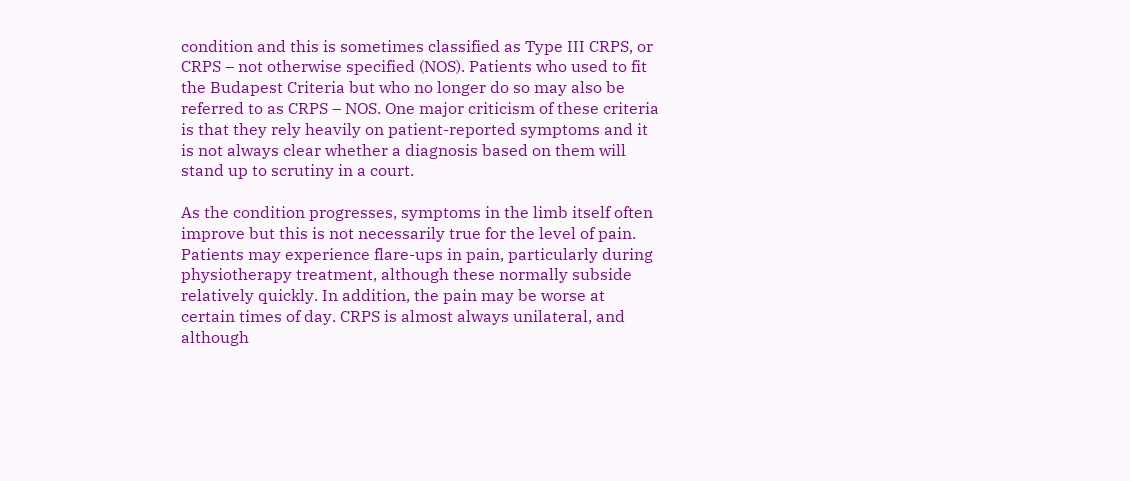condition and this is sometimes classified as Type III CRPS, or CRPS – not otherwise specified (NOS). Patients who used to fit the Budapest Criteria but who no longer do so may also be referred to as CRPS – NOS. One major criticism of these criteria is that they rely heavily on patient-reported symptoms and it is not always clear whether a diagnosis based on them will stand up to scrutiny in a court.

As the condition progresses, symptoms in the limb itself often improve but this is not necessarily true for the level of pain. Patients may experience flare-ups in pain, particularly during physiotherapy treatment, although these normally subside relatively quickly. In addition, the pain may be worse at certain times of day. CRPS is almost always unilateral, and although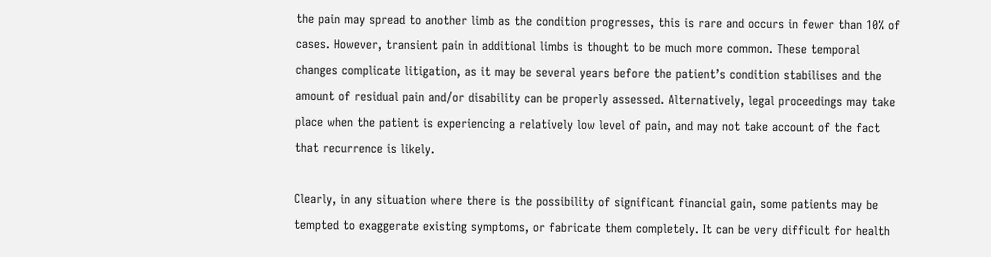the pain may spread to another limb as the condition progresses, this is rare and occurs in fewer than 10% of cases. However, transient pain in additional limbs is thought to be much more common. These temporal changes complicate litigation, as it may be several years before the patient’s condition stabilises and the amount of residual pain and/or disability can be properly assessed. Alternatively, legal proceedings may take place when the patient is experiencing a relatively low level of pain, and may not take account of the fact that recurrence is likely.

Clearly, in any situation where there is the possibility of significant financial gain, some patients may be tempted to exaggerate existing symptoms, or fabricate them completely. It can be very difficult for health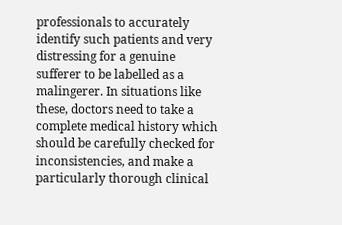professionals to accurately identify such patients and very distressing for a genuine sufferer to be labelled as a malingerer. In situations like these, doctors need to take a complete medical history which should be carefully checked for inconsistencies, and make a particularly thorough clinical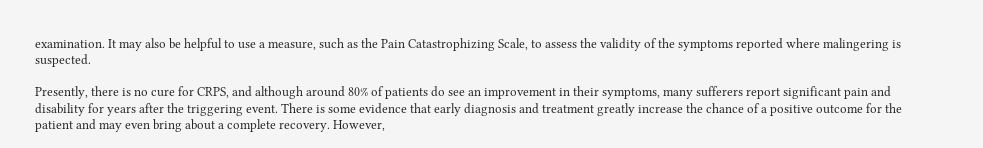examination. It may also be helpful to use a measure, such as the Pain Catastrophizing Scale, to assess the validity of the symptoms reported where malingering is suspected.

Presently, there is no cure for CRPS, and although around 80% of patients do see an improvement in their symptoms, many sufferers report significant pain and disability for years after the triggering event. There is some evidence that early diagnosis and treatment greatly increase the chance of a positive outcome for the patient and may even bring about a complete recovery. However,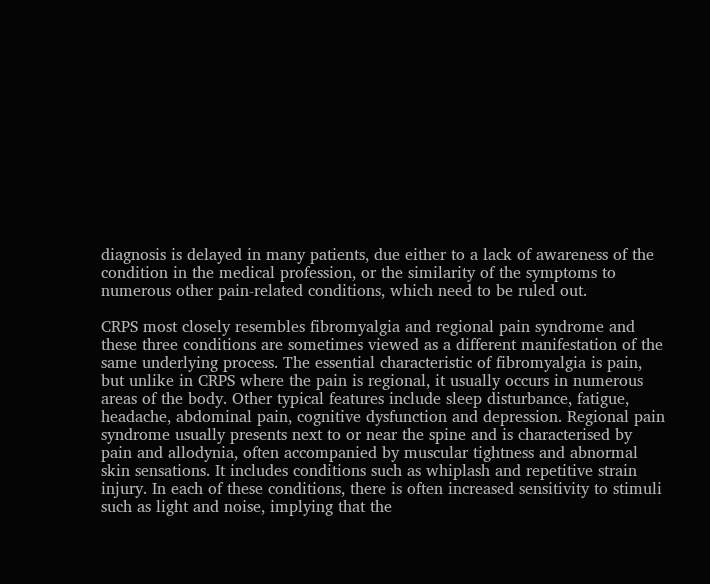diagnosis is delayed in many patients, due either to a lack of awareness of the condition in the medical profession, or the similarity of the symptoms to numerous other pain-related conditions, which need to be ruled out.

CRPS most closely resembles fibromyalgia and regional pain syndrome and these three conditions are sometimes viewed as a different manifestation of the same underlying process. The essential characteristic of fibromyalgia is pain, but unlike in CRPS where the pain is regional, it usually occurs in numerous areas of the body. Other typical features include sleep disturbance, fatigue, headache, abdominal pain, cognitive dysfunction and depression. Regional pain syndrome usually presents next to or near the spine and is characterised by pain and allodynia, often accompanied by muscular tightness and abnormal skin sensations. It includes conditions such as whiplash and repetitive strain injury. In each of these conditions, there is often increased sensitivity to stimuli such as light and noise, implying that the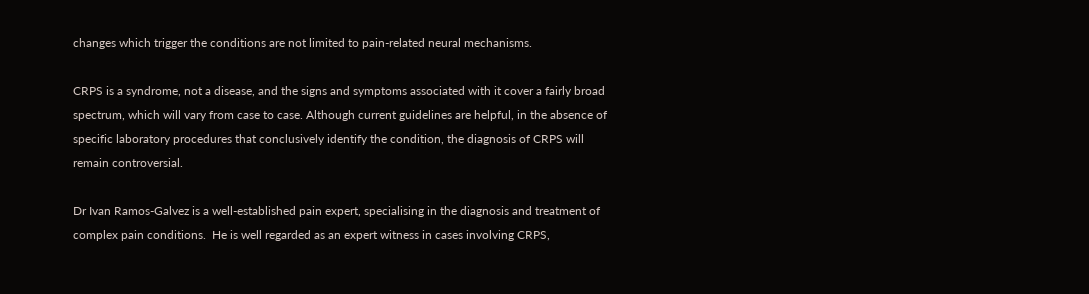changes which trigger the conditions are not limited to pain-related neural mechanisms.

CRPS is a syndrome, not a disease, and the signs and symptoms associated with it cover a fairly broad spectrum, which will vary from case to case. Although current guidelines are helpful, in the absence of specific laboratory procedures that conclusively identify the condition, the diagnosis of CRPS will remain controversial.

Dr Ivan Ramos-Galvez is a well-established pain expert, specialising in the diagnosis and treatment of complex pain conditions.  He is well regarded as an expert witness in cases involving CRPS,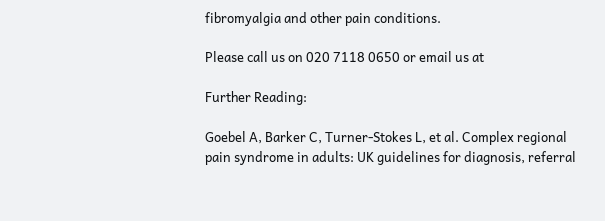fibromyalgia and other pain conditions.

Please call us on 020 7118 0650 or email us at

Further Reading:

Goebel A, Barker C, Turner-Stokes L, et al. Complex regional pain syndrome in adults: UK guidelines for diagnosis, referral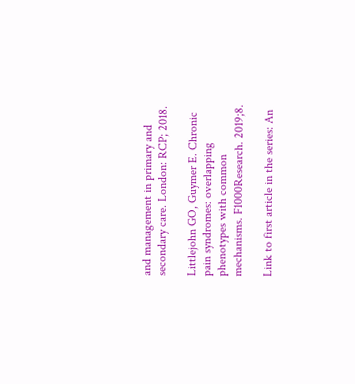and management in primary and secondary care. London: RCP; 2018.

Littlejohn GO, Guymer E. Chronic pain syndromes: overlapping phenotypes with common mechanisms. F1000Research. 2019;8.

Link to first article in the series: An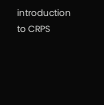introduction to CRPS